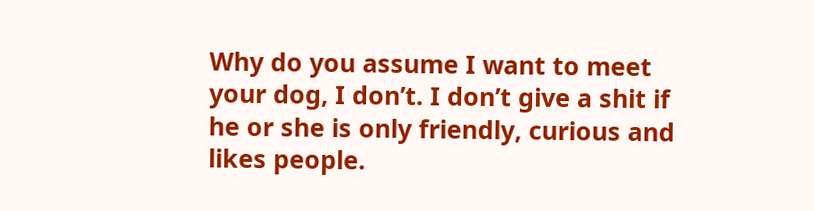Why do you assume I want to meet your dog, I don’t. I don’t give a shit if he or she is only friendly, curious and likes people.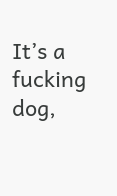It’s a fucking dog,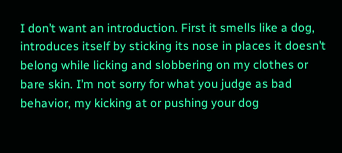I don’t want an introduction. First it smells like a dog, introduces itself by sticking its nose in places it doesn’t belong while licking and slobbering on my clothes or bare skin. I’m not sorry for what you judge as bad behavior, my kicking at or pushing your dog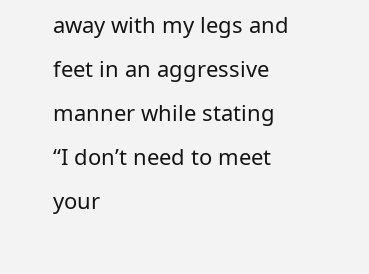away with my legs and feet in an aggressive manner while stating “I don’t need to meet your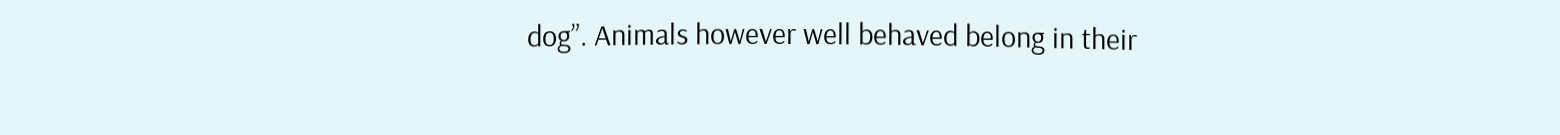dog”. Animals however well behaved belong in their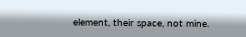element, their space, not mine.